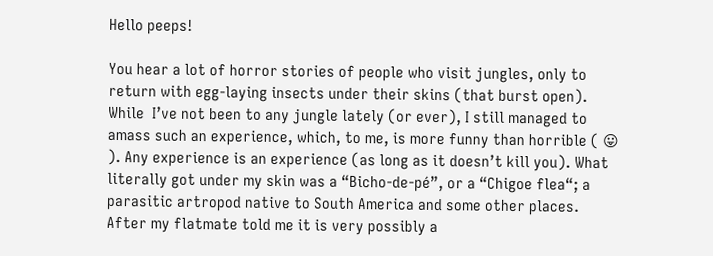Hello peeps!

You hear a lot of horror stories of people who visit jungles, only to return with egg-laying insects under their skins (that burst open). While  I’ve not been to any jungle lately (or ever), I still managed to amass such an experience, which, to me, is more funny than horrible ( 😛 ). Any experience is an experience (as long as it doesn’t kill you). What literally got under my skin was a “Bicho-de-pé”, or a “Chigoe flea“; a parasitic artropod native to South America and some other places. After my flatmate told me it is very possibly a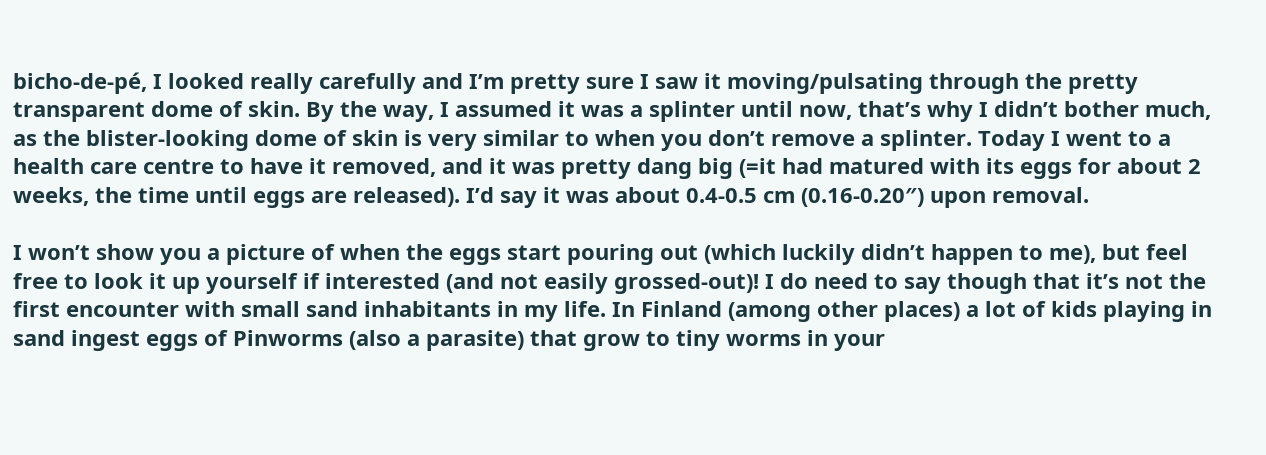bicho-de-pé, I looked really carefully and I’m pretty sure I saw it moving/pulsating through the pretty transparent dome of skin. By the way, I assumed it was a splinter until now, that’s why I didn’t bother much, as the blister-looking dome of skin is very similar to when you don’t remove a splinter. Today I went to a health care centre to have it removed, and it was pretty dang big (=it had matured with its eggs for about 2 weeks, the time until eggs are released). I’d say it was about 0.4-0.5 cm (0.16-0.20″) upon removal.

I won’t show you a picture of when the eggs start pouring out (which luckily didn’t happen to me), but feel free to look it up yourself if interested (and not easily grossed-out)! I do need to say though that it’s not the first encounter with small sand inhabitants in my life. In Finland (among other places) a lot of kids playing in sand ingest eggs of Pinworms (also a parasite) that grow to tiny worms in your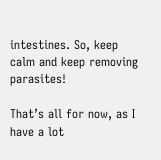intestines. So, keep calm and keep removing parasites!

That’s all for now, as I have a lot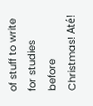of stuff to write for studies before Christmas! Até!